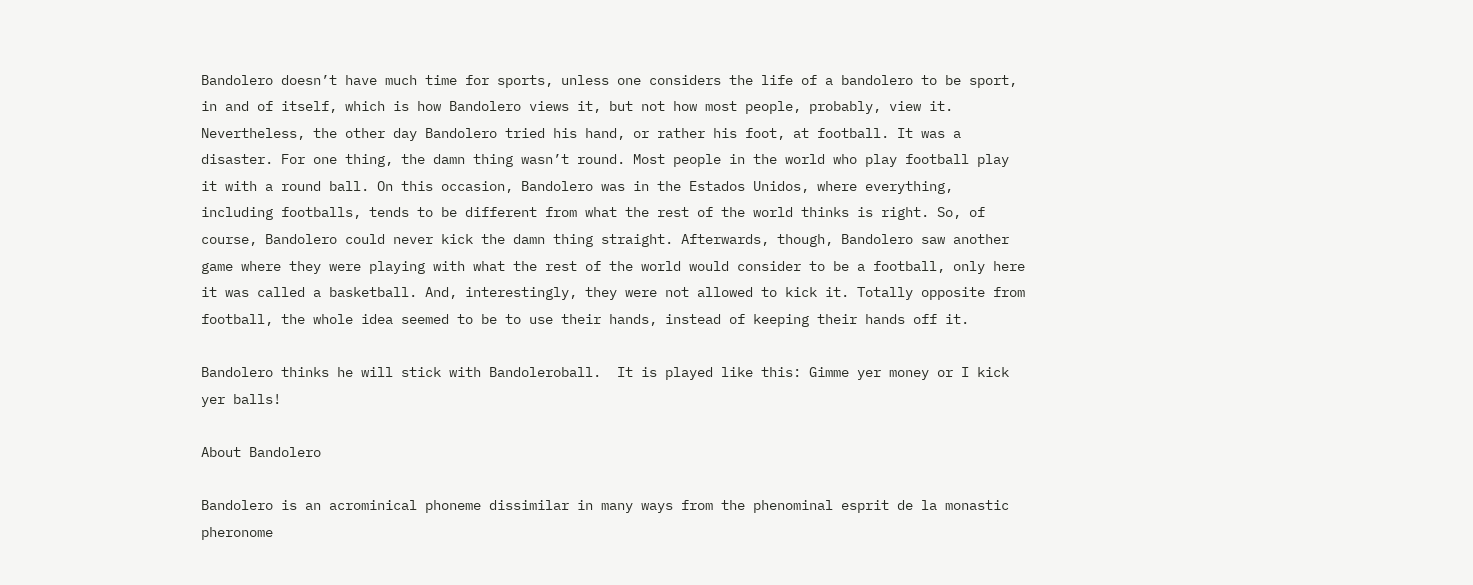Bandolero doesn’t have much time for sports, unless one considers the life of a bandolero to be sport, in and of itself, which is how Bandolero views it, but not how most people, probably, view it. Nevertheless, the other day Bandolero tried his hand, or rather his foot, at football. It was a disaster. For one thing, the damn thing wasn’t round. Most people in the world who play football play it with a round ball. On this occasion, Bandolero was in the Estados Unidos, where everything, including footballs, tends to be different from what the rest of the world thinks is right. So, of course, Bandolero could never kick the damn thing straight. Afterwards, though, Bandolero saw another game where they were playing with what the rest of the world would consider to be a football, only here it was called a basketball. And, interestingly, they were not allowed to kick it. Totally opposite from football, the whole idea seemed to be to use their hands, instead of keeping their hands off it.

Bandolero thinks he will stick with Bandoleroball.  It is played like this: Gimme yer money or I kick yer balls!

About Bandolero

Bandolero is an acrominical phoneme dissimilar in many ways from the phenominal esprit de la monastic pheronome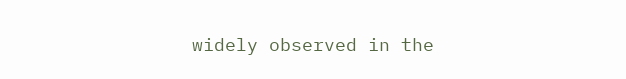widely observed in the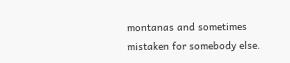montanas and sometimes mistaken for somebody else.